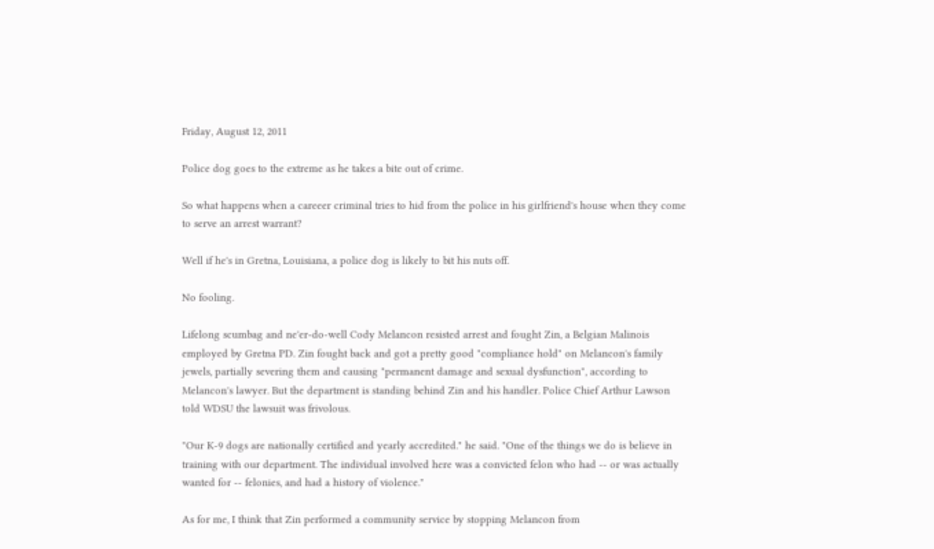Friday, August 12, 2011

Police dog goes to the extreme as he takes a bite out of crime.

So what happens when a careeer criminal tries to hid from the police in his girlfriend's house when they come to serve an arrest warrant?

Well if he's in Gretna, Louisiana, a police dog is likely to bit his nuts off.

No fooling.

Lifelong scumbag and ne'er-do-well Cody Melancon resisted arrest and fought Zin, a Belgian Malinois employed by Gretna PD. Zin fought back and got a pretty good "compliance hold" on Melancon's family jewels, partially severing them and causing "permanent damage and sexual dysfunction", according to Melancon's lawyer. But the department is standing behind Zin and his handler. Police Chief Arthur Lawson told WDSU the lawsuit was frivolous.

"Our K-9 dogs are nationally certified and yearly accredited." he said. "One of the things we do is believe in training with our department. The individual involved here was a convicted felon who had -- or was actually wanted for -- felonies, and had a history of violence."

As for me, I think that Zin performed a community service by stopping Melancon from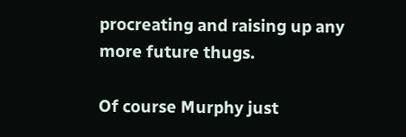procreating and raising up any more future thugs.

Of course Murphy just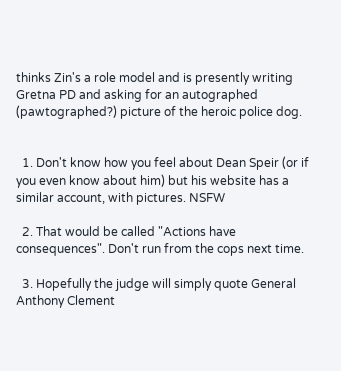thinks Zin's a role model and is presently writing Gretna PD and asking for an autographed (pawtographed?) picture of the heroic police dog.


  1. Don't know how you feel about Dean Speir (or if you even know about him) but his website has a similar account, with pictures. NSFW

  2. That would be called "Actions have consequences". Don't run from the cops next time.

  3. Hopefully the judge will simply quote General Anthony Clement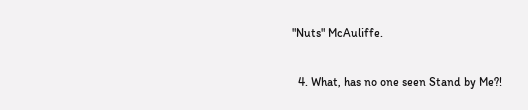"Nuts" McAuliffe.

  4. What, has no one seen Stand by Me?!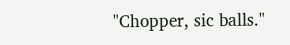"Chopper, sic balls."